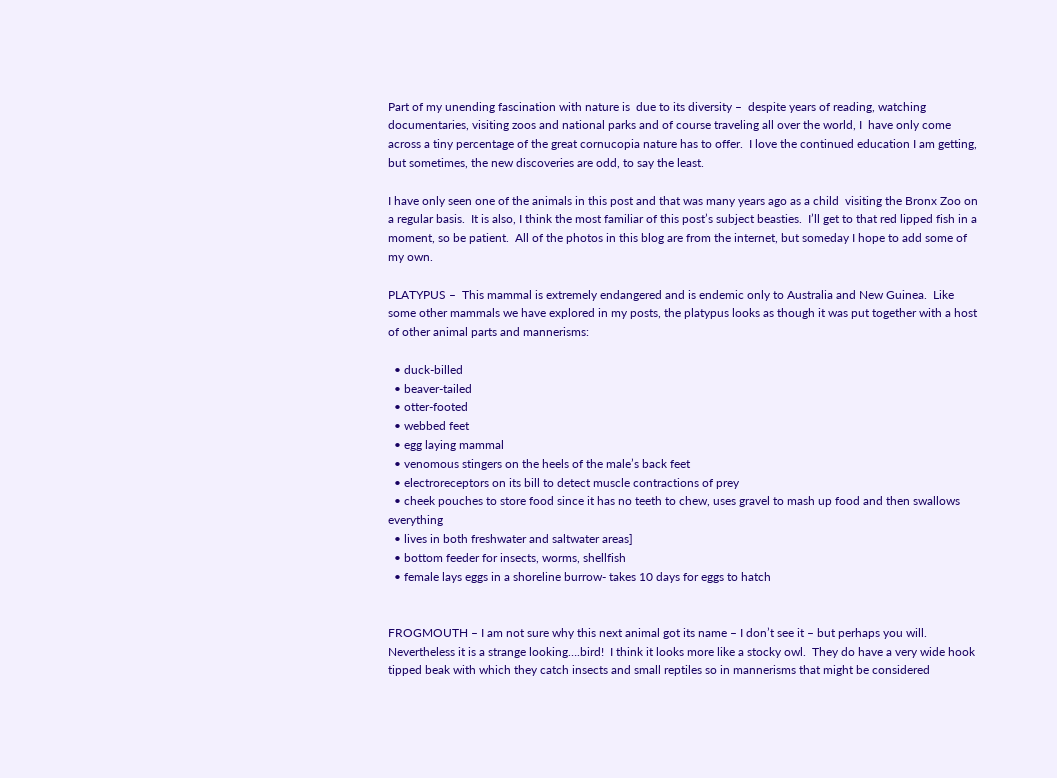Part of my unending fascination with nature is  due to its diversity –  despite years of reading, watching documentaries, visiting zoos and national parks and of course traveling all over the world, I  have only come across a tiny percentage of the great cornucopia nature has to offer.  I love the continued education I am getting, but sometimes, the new discoveries are odd, to say the least.

I have only seen one of the animals in this post and that was many years ago as a child  visiting the Bronx Zoo on a regular basis.  It is also, I think the most familiar of this post’s subject beasties.  I’ll get to that red lipped fish in a moment, so be patient.  All of the photos in this blog are from the internet, but someday I hope to add some of my own.

PLATYPUS –  This mammal is extremely endangered and is endemic only to Australia and New Guinea.  Like some other mammals we have explored in my posts, the platypus looks as though it was put together with a host of other animal parts and mannerisms:

  • duck-billed
  • beaver-tailed
  • otter-footed
  • webbed feet
  • egg laying mammal
  • venomous stingers on the heels of the male’s back feet
  • electroreceptors on its bill to detect muscle contractions of prey
  • cheek pouches to store food since it has no teeth to chew, uses gravel to mash up food and then swallows everything
  • lives in both freshwater and saltwater areas]
  • bottom feeder for insects, worms, shellfish
  • female lays eggs in a shoreline burrow- takes 10 days for eggs to hatch


FROGMOUTH – I am not sure why this next animal got its name – I don’t see it – but perhaps you will.  Nevertheless it is a strange looking….bird!  I think it looks more like a stocky owl.  They do have a very wide hook tipped beak with which they catch insects and small reptiles so in mannerisms that might be considered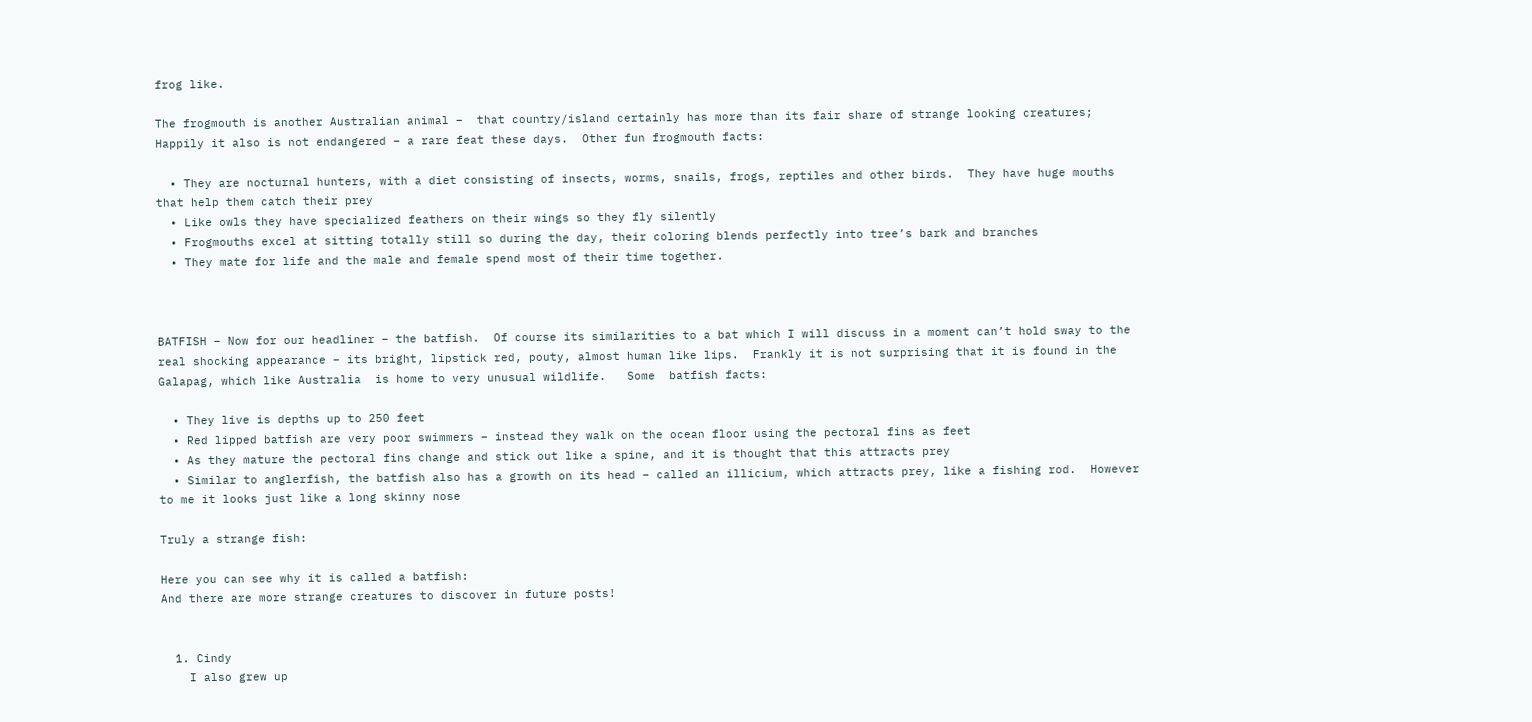frog like.

The frogmouth is another Australian animal –  that country/island certainly has more than its fair share of strange looking creatures;  Happily it also is not endangered – a rare feat these days.  Other fun frogmouth facts:

  • They are nocturnal hunters, with a diet consisting of insects, worms, snails, frogs, reptiles and other birds.  They have huge mouths that help them catch their prey
  • Like owls they have specialized feathers on their wings so they fly silently
  • Frogmouths excel at sitting totally still so during the day, their coloring blends perfectly into tree’s bark and branches
  • They mate for life and the male and female spend most of their time together.



BATFISH – Now for our headliner – the batfish.  Of course its similarities to a bat which I will discuss in a moment can’t hold sway to the real shocking appearance – its bright, lipstick red, pouty, almost human like lips.  Frankly it is not surprising that it is found in the Galapag, which like Australia  is home to very unusual wildlife.   Some  batfish facts:

  • They live is depths up to 250 feet
  • Red lipped batfish are very poor swimmers – instead they walk on the ocean floor using the pectoral fins as feet
  • As they mature the pectoral fins change and stick out like a spine, and it is thought that this attracts prey
  • Similar to anglerfish, the batfish also has a growth on its head – called an illicium, which attracts prey, like a fishing rod.  However to me it looks just like a long skinny nose

Truly a strange fish:

Here you can see why it is called a batfish:
And there are more strange creatures to discover in future posts!


  1. Cindy
    I also grew up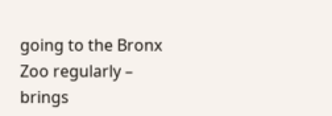going to the Bronx Zoo regularly – brings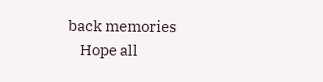back memories
    Hope all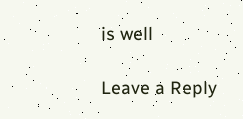is well

Leave a Reply